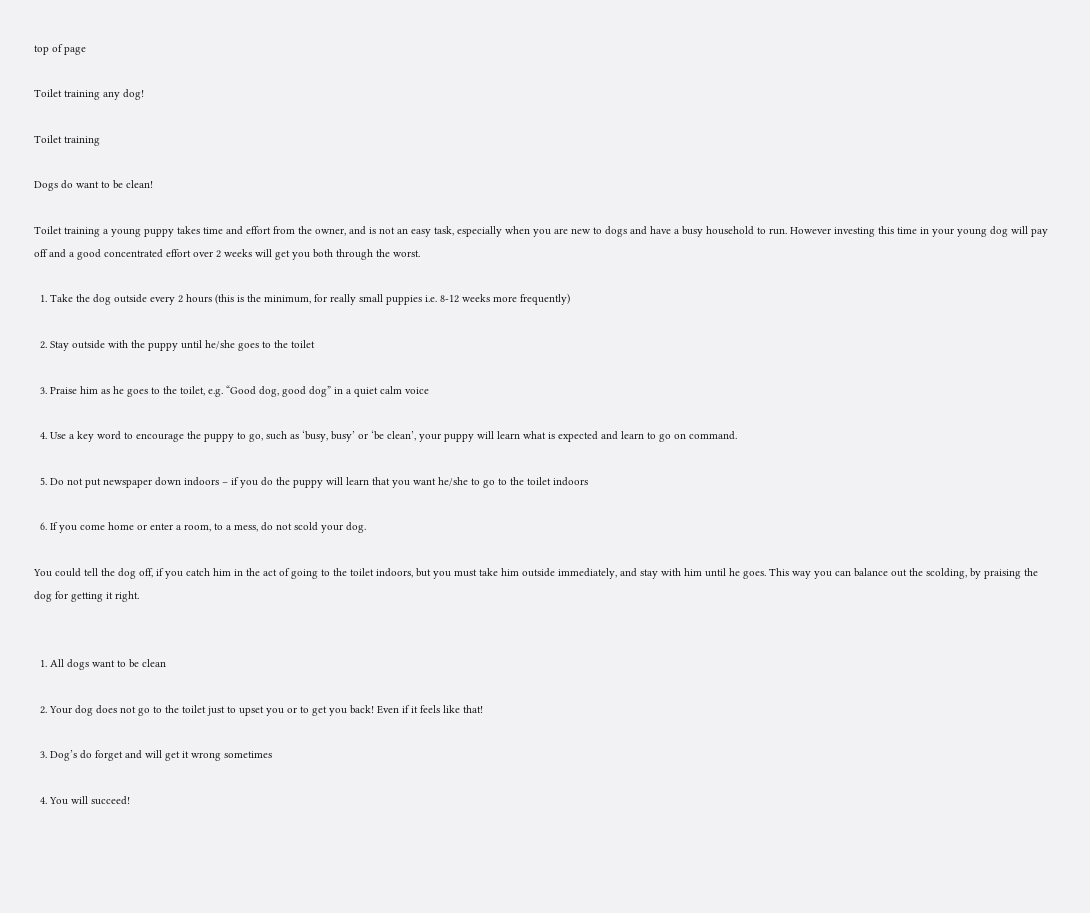top of page

Toilet training any dog!

Toilet training

Dogs do want to be clean!

Toilet training a young puppy takes time and effort from the owner, and is not an easy task, especially when you are new to dogs and have a busy household to run. However investing this time in your young dog will pay off and a good concentrated effort over 2 weeks will get you both through the worst.

  1. Take the dog outside every 2 hours (this is the minimum, for really small puppies i.e. 8-12 weeks more frequently)

  2. Stay outside with the puppy until he/she goes to the toilet

  3. Praise him as he goes to the toilet, e.g. “Good dog, good dog” in a quiet calm voice

  4. Use a key word to encourage the puppy to go, such as ‘busy, busy’ or ‘be clean’, your puppy will learn what is expected and learn to go on command.

  5. Do not put newspaper down indoors – if you do the puppy will learn that you want he/she to go to the toilet indoors

  6. If you come home or enter a room, to a mess, do not scold your dog.

You could tell the dog off, if you catch him in the act of going to the toilet indoors, but you must take him outside immediately, and stay with him until he goes. This way you can balance out the scolding, by praising the dog for getting it right.


  1. All dogs want to be clean

  2. Your dog does not go to the toilet just to upset you or to get you back! Even if it feels like that!

  3. Dog’s do forget and will get it wrong sometimes

  4. You will succeed!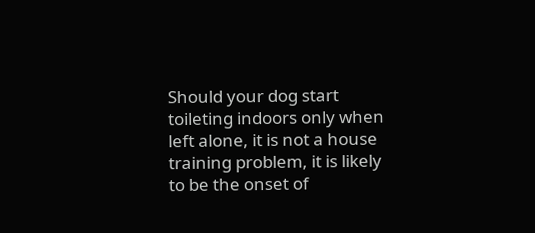Should your dog start toileting indoors only when left alone, it is not a house training problem, it is likely to be the onset of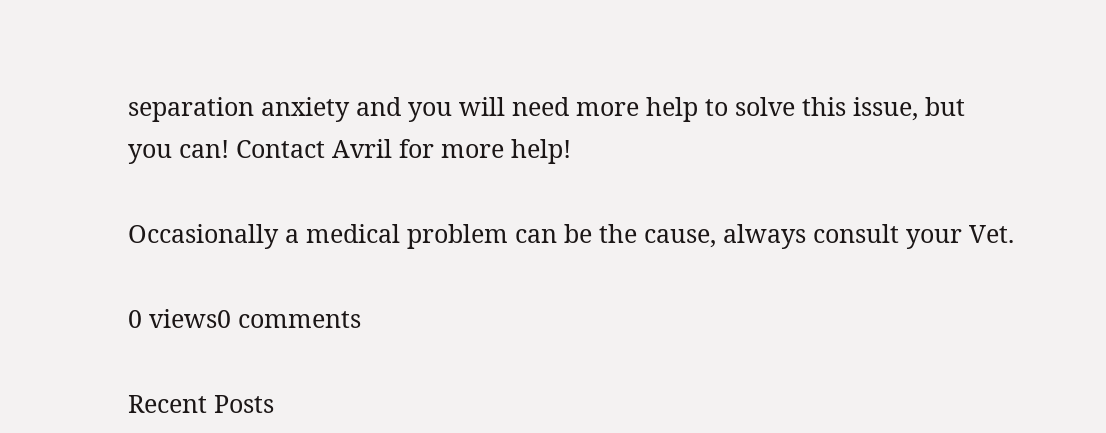separation anxiety and you will need more help to solve this issue, but you can! Contact Avril for more help!

Occasionally a medical problem can be the cause, always consult your Vet.

0 views0 comments

Recent Posts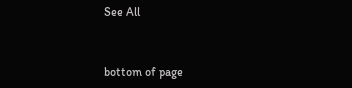See All


bottom of page